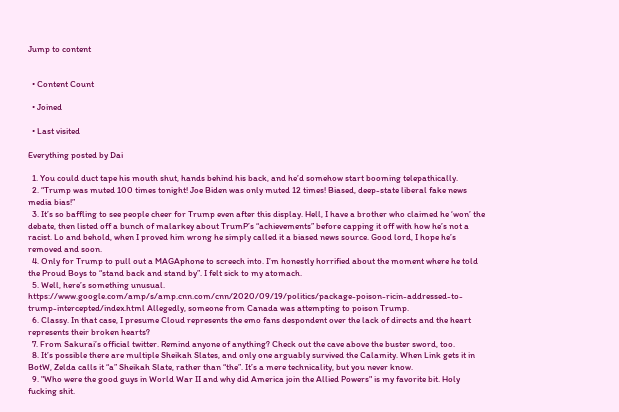Jump to content


  • Content Count

  • Joined

  • Last visited

Everything posted by Dai

  1. You could duct tape his mouth shut, hands behind his back, and he’d somehow start booming telepathically.
  2. “Trump was muted 100 times tonight! Joe Biden was only muted 12 times! Biased, deep-state liberal fake news media bias!”
  3. It’s so baffling to see people cheer for Trump even after this display. Hell, I have a brother who claimed he ‘won’ the debate, then listed off a bunch of malarkey about TrumP’s “achievements” before capping it off with how he’s not a racist. Lo and behold, when I proved him wrong he simply called it a biased news source. Good lord, I hope he’s removed and soon.
  4. Only for Trump to pull out a MAGAphone to screech into. I’m honestly horrified about the moment where he told the Proud Boys to “stand back and stand by”. I felt sick to my atomach.
  5. Well, here’s something unusual. https://www.google.com/amp/s/amp.cnn.com/cnn/2020/09/19/politics/package-poison-ricin-addressed-to-trump-intercepted/index.html Allegedly, someone from Canada was attempting to poison Trump.
  6. Classy. In that case, I presume Cloud represents the emo fans despondent over the lack of directs and the heart represents their broken hearts?
  7. From Sakurai’s official twitter. Remind anyone of anything? Check out the cave above the buster sword, too.
  8. It’s possible there are multiple Sheikah Slates, and only one arguably survived the Calamity. When Link gets it in BotW, Zelda calls it “a” Sheikah Slate, rather than “the”. It’s a mere technicality, but you never know.
  9. "Who were the good guys in World War II and why did America join the Allied Powers" is my favorite bit. Holy fucking shit.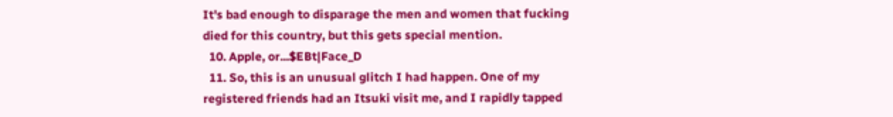It's bad enough to disparage the men and women that fucking died for this country, but this gets special mention.
  10. Apple, or...$EBt|Face_D
  11. So, this is an unusual glitch I had happen. One of my registered friends had an Itsuki visit me, and I rapidly tapped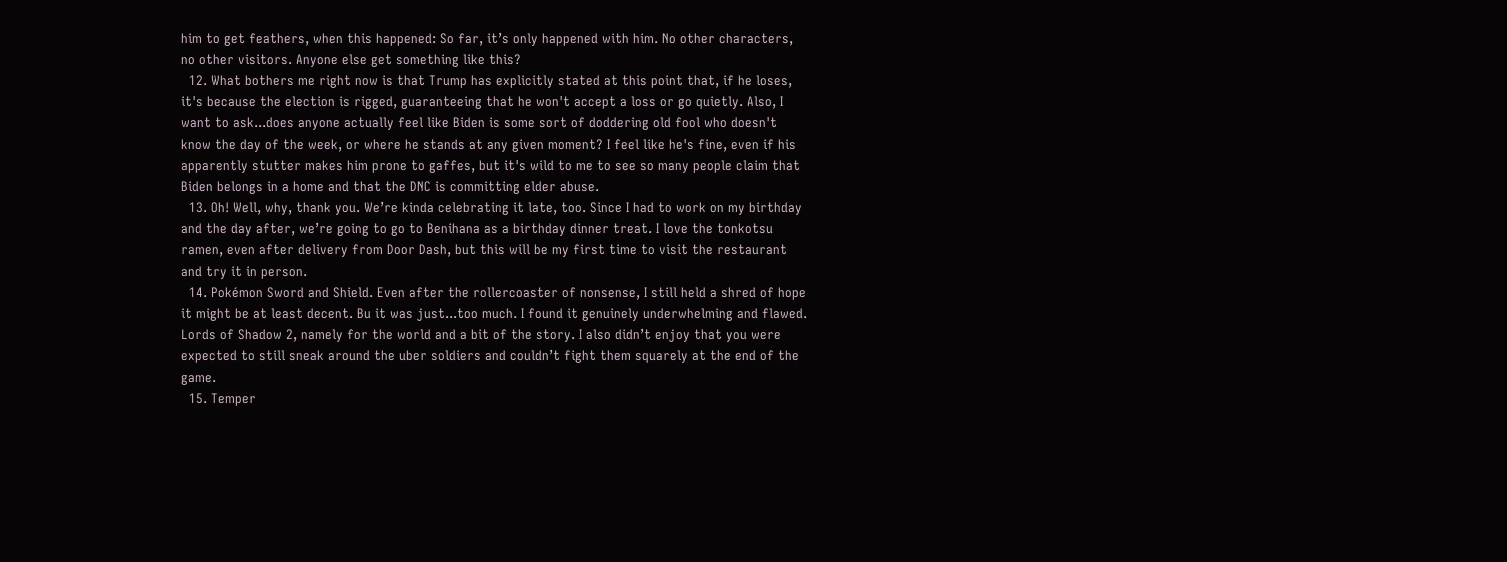him to get feathers, when this happened: So far, it’s only happened with him. No other characters, no other visitors. Anyone else get something like this?
  12. What bothers me right now is that Trump has explicitly stated at this point that, if he loses, it's because the election is rigged, guaranteeing that he won't accept a loss or go quietly. Also, I want to ask...does anyone actually feel like Biden is some sort of doddering old fool who doesn't know the day of the week, or where he stands at any given moment? I feel like he's fine, even if his apparently stutter makes him prone to gaffes, but it's wild to me to see so many people claim that Biden belongs in a home and that the DNC is committing elder abuse.
  13. Oh! Well, why, thank you. We’re kinda celebrating it late, too. Since I had to work on my birthday and the day after, we’re going to go to Benihana as a birthday dinner treat. I love the tonkotsu ramen, even after delivery from Door Dash, but this will be my first time to visit the restaurant and try it in person.
  14. Pokémon Sword and Shield. Even after the rollercoaster of nonsense, I still held a shred of hope it might be at least decent. Bu it was just...too much. I found it genuinely underwhelming and flawed. Lords of Shadow 2, namely for the world and a bit of the story. I also didn’t enjoy that you were expected to still sneak around the uber soldiers and couldn’t fight them squarely at the end of the game.
  15. Temper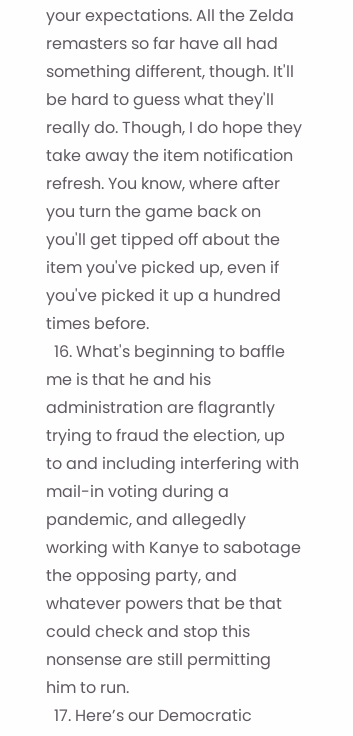your expectations. All the Zelda remasters so far have all had something different, though. It'll be hard to guess what they'll really do. Though, I do hope they take away the item notification refresh. You know, where after you turn the game back on you'll get tipped off about the item you've picked up, even if you've picked it up a hundred times before.
  16. What's beginning to baffle me is that he and his administration are flagrantly trying to fraud the election, up to and including interfering with mail-in voting during a pandemic, and allegedly working with Kanye to sabotage the opposing party, and whatever powers that be that could check and stop this nonsense are still permitting him to run.
  17. Here’s our Democratic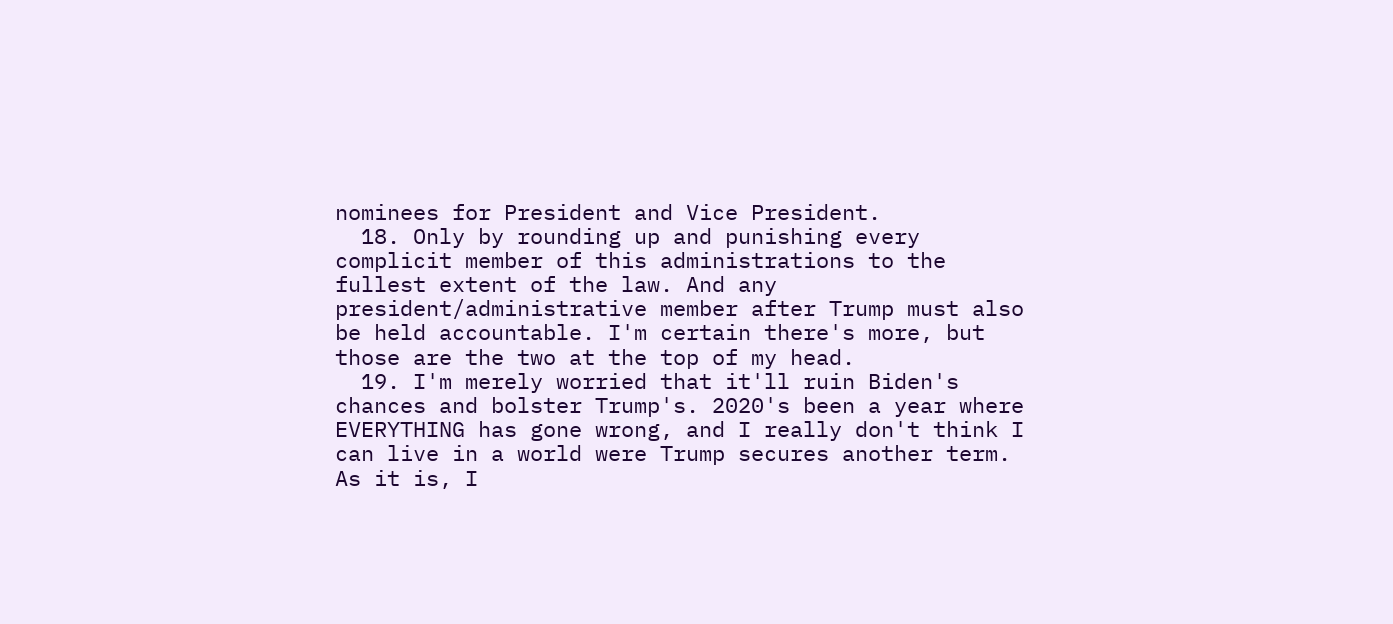nominees for President and Vice President.
  18. Only by rounding up and punishing every complicit member of this administrations to the fullest extent of the law. And any president/administrative member after Trump must also be held accountable. I'm certain there's more, but those are the two at the top of my head.
  19. I'm merely worried that it'll ruin Biden's chances and bolster Trump's. 2020's been a year where EVERYTHING has gone wrong, and I really don't think I can live in a world were Trump secures another term. As it is, I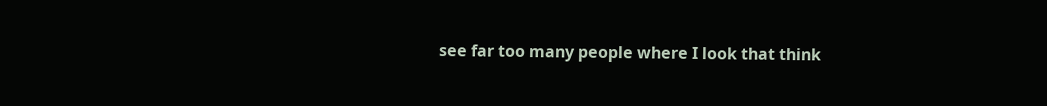see far too many people where I look that think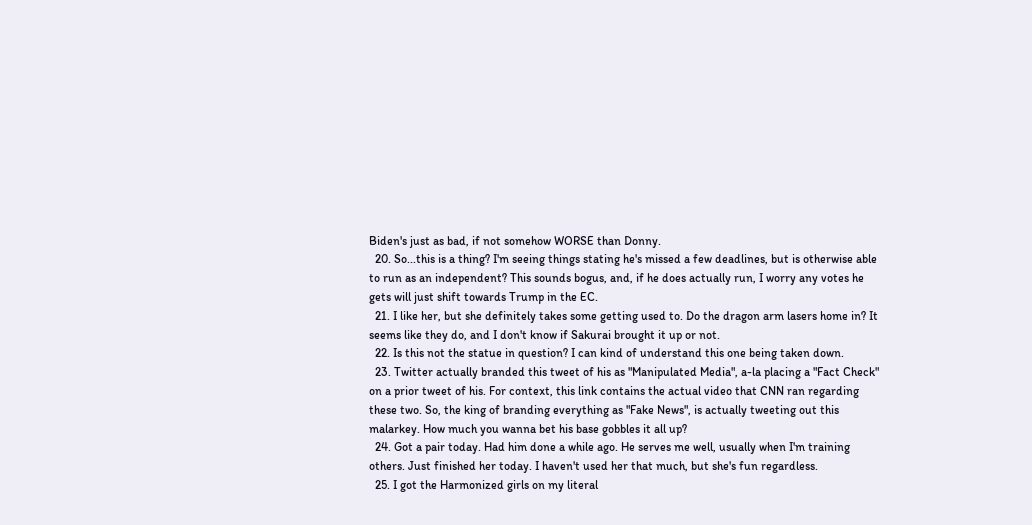Biden's just as bad, if not somehow WORSE than Donny.
  20. So...this is a thing? I'm seeing things stating he's missed a few deadlines, but is otherwise able to run as an independent? This sounds bogus, and, if he does actually run, I worry any votes he gets will just shift towards Trump in the EC.
  21. I like her, but she definitely takes some getting used to. Do the dragon arm lasers home in? It seems like they do, and I don't know if Sakurai brought it up or not.
  22. Is this not the statue in question? I can kind of understand this one being taken down.
  23. Twitter actually branded this tweet of his as "Manipulated Media", a-la placing a "Fact Check" on a prior tweet of his. For context, this link contains the actual video that CNN ran regarding these two. So, the king of branding everything as "Fake News", is actually tweeting out this malarkey. How much you wanna bet his base gobbles it all up?
  24. Got a pair today. Had him done a while ago. He serves me well, usually when I'm training others. Just finished her today. I haven't used her that much, but she's fun regardless.
  25. I got the Harmonized girls on my literal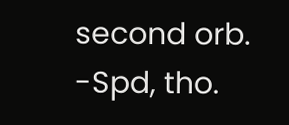second orb. -Spd, tho.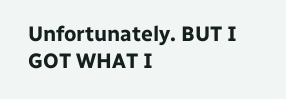Unfortunately. BUT I GOT WHAT I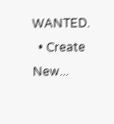WANTED.
  • Create New...